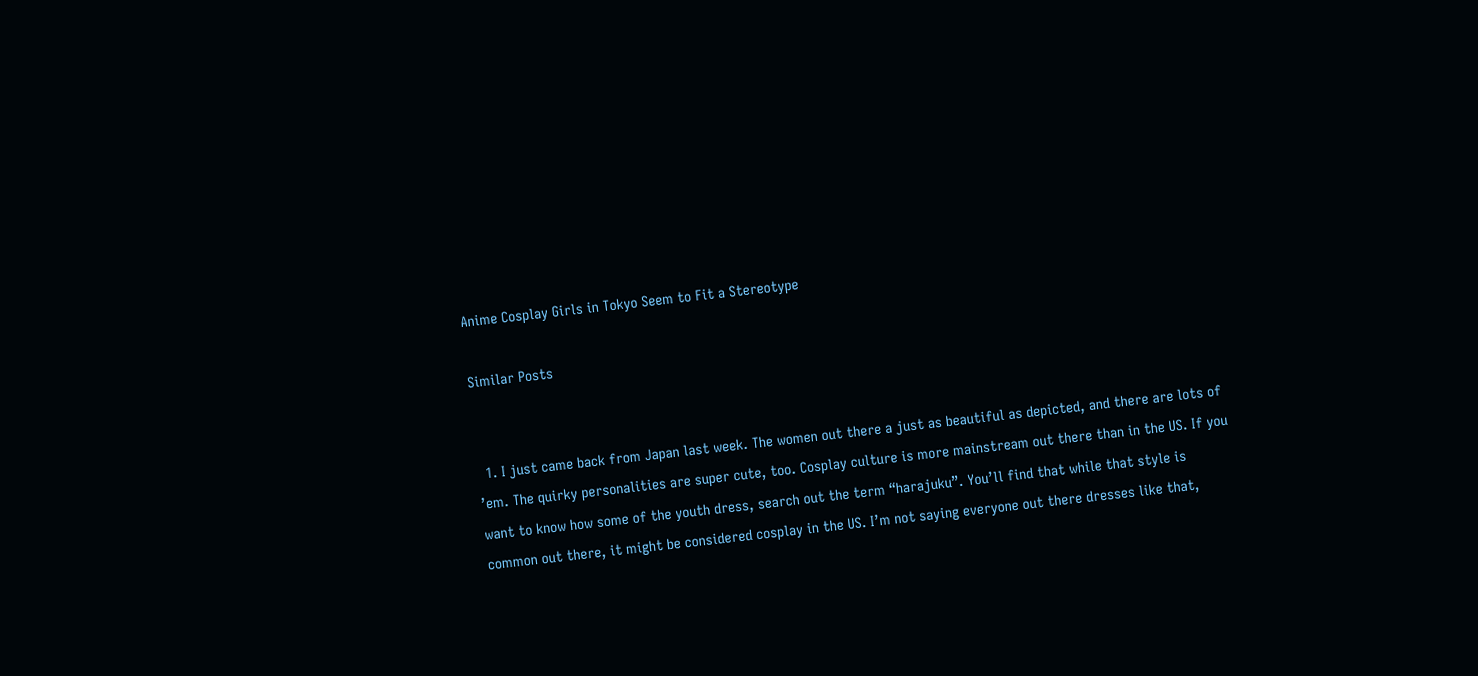Anime Cosplay Girls in Tokyo Seem to Fit a Stereotype

Similar Posts


  1. I just came back from Japan last week. The women out there a just as beautiful as depicted, and there are lots of ’em. The quirky personalities are super cute, too. Cosplay culture is more mainstream out there than in the US. If you want to know how some of the youth dress, search out the term “harajuku”. You’ll find that while that style is common out there, it might be considered cosplay in the US. I’m not saying everyone out there dresses like that,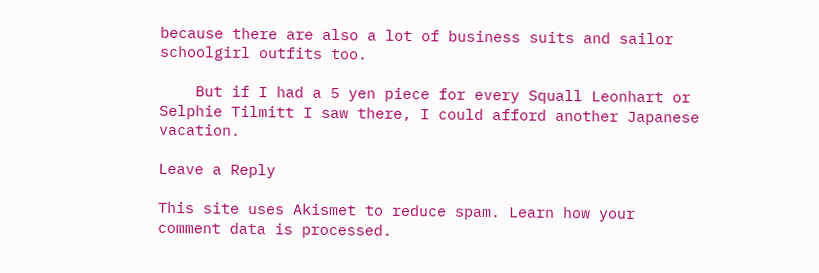because there are also a lot of business suits and sailor schoolgirl outfits too.

    But if I had a 5 yen piece for every Squall Leonhart or Selphie Tilmitt I saw there, I could afford another Japanese vacation.

Leave a Reply

This site uses Akismet to reduce spam. Learn how your comment data is processed.